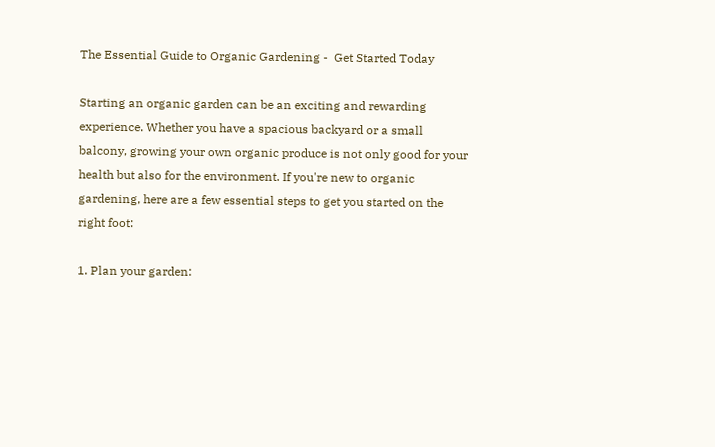The Essential Guide to Organic Gardening -  Get Started Today

Starting an organic garden can be an exciting and rewarding experience. Whether you have a spacious backyard or a small balcony, growing your own organic produce is not only good for your health but also for the environment. If you're new to organic gardening, here are a few essential steps to get you started on the right foot:

1. Plan your garden: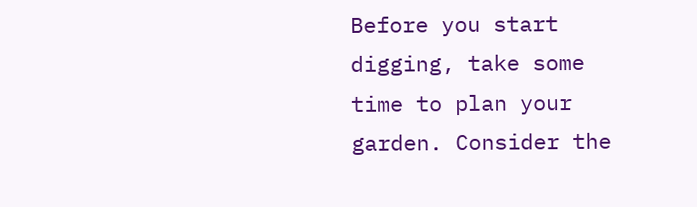Before you start digging, take some time to plan your garden. Consider the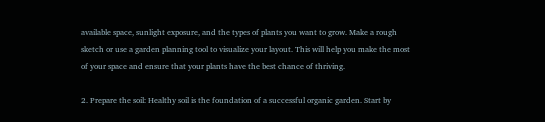available space, sunlight exposure, and the types of plants you want to grow. Make a rough sketch or use a garden planning tool to visualize your layout. This will help you make the most of your space and ensure that your plants have the best chance of thriving.

2. Prepare the soil: Healthy soil is the foundation of a successful organic garden. Start by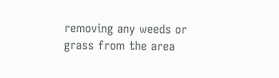removing any weeds or grass from the area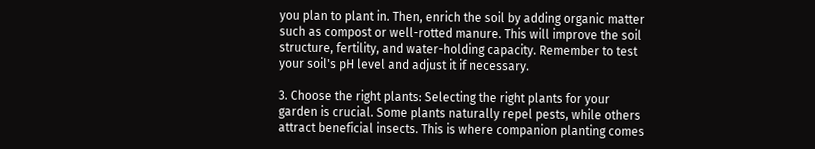you plan to plant in. Then, enrich the soil by adding organic matter such as compost or well-rotted manure. This will improve the soil structure, fertility, and water-holding capacity. Remember to test your soil's pH level and adjust it if necessary.

3. Choose the right plants: Selecting the right plants for your garden is crucial. Some plants naturally repel pests, while others attract beneficial insects. This is where companion planting comes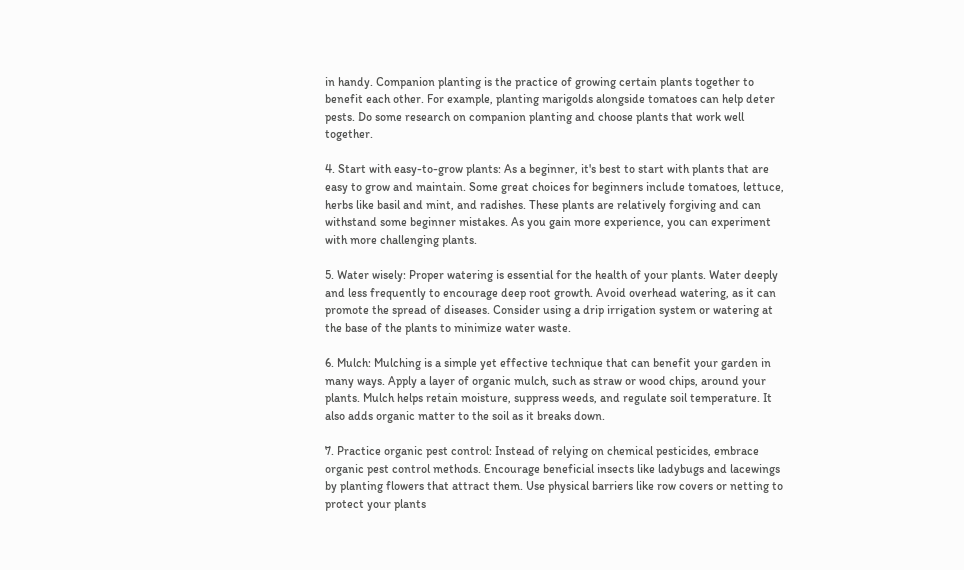in handy. Companion planting is the practice of growing certain plants together to benefit each other. For example, planting marigolds alongside tomatoes can help deter pests. Do some research on companion planting and choose plants that work well together.

4. Start with easy-to-grow plants: As a beginner, it's best to start with plants that are easy to grow and maintain. Some great choices for beginners include tomatoes, lettuce, herbs like basil and mint, and radishes. These plants are relatively forgiving and can withstand some beginner mistakes. As you gain more experience, you can experiment with more challenging plants.

5. Water wisely: Proper watering is essential for the health of your plants. Water deeply and less frequently to encourage deep root growth. Avoid overhead watering, as it can promote the spread of diseases. Consider using a drip irrigation system or watering at the base of the plants to minimize water waste.

6. Mulch: Mulching is a simple yet effective technique that can benefit your garden in many ways. Apply a layer of organic mulch, such as straw or wood chips, around your plants. Mulch helps retain moisture, suppress weeds, and regulate soil temperature. It also adds organic matter to the soil as it breaks down.

7. Practice organic pest control: Instead of relying on chemical pesticides, embrace organic pest control methods. Encourage beneficial insects like ladybugs and lacewings by planting flowers that attract them. Use physical barriers like row covers or netting to protect your plants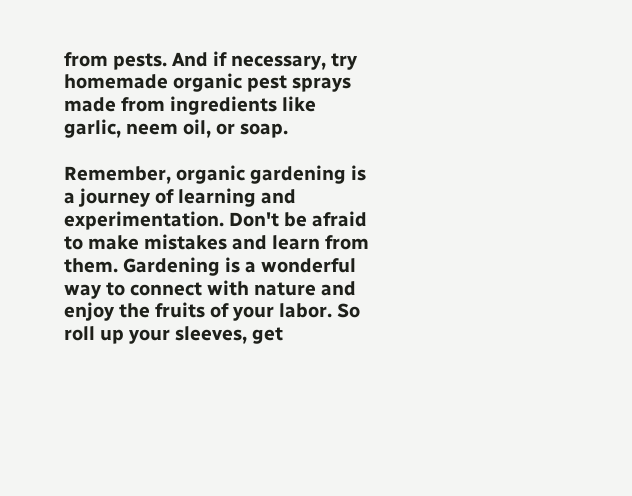from pests. And if necessary, try homemade organic pest sprays made from ingredients like garlic, neem oil, or soap.

Remember, organic gardening is a journey of learning and experimentation. Don't be afraid to make mistakes and learn from them. Gardening is a wonderful way to connect with nature and enjoy the fruits of your labor. So roll up your sleeves, get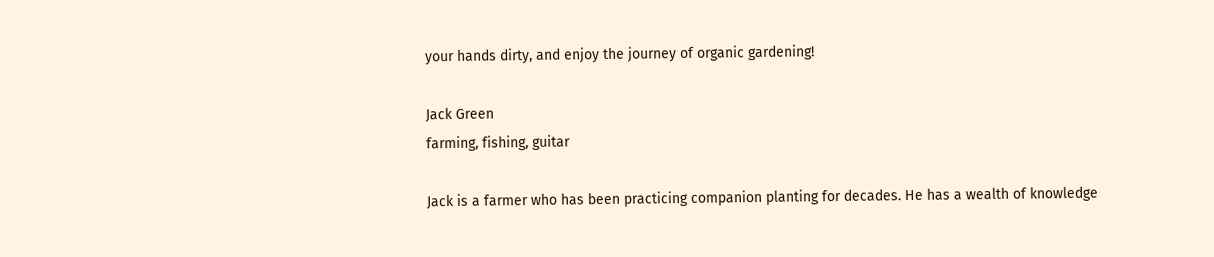your hands dirty, and enjoy the journey of organic gardening!

Jack Green
farming, fishing, guitar

Jack is a farmer who has been practicing companion planting for decades. He has a wealth of knowledge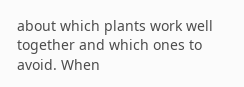about which plants work well together and which ones to avoid. When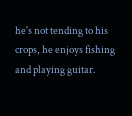he's not tending to his crops, he enjoys fishing and playing guitar.